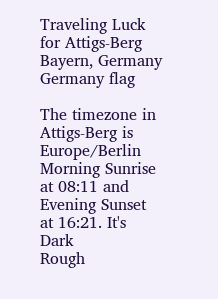Traveling Luck for Attigs-Berg Bayern, Germany Germany flag

The timezone in Attigs-Berg is Europe/Berlin
Morning Sunrise at 08:11 and Evening Sunset at 16:21. It's Dark
Rough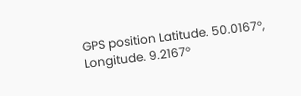GPS position Latitude. 50.0167°, Longitude. 9.2167°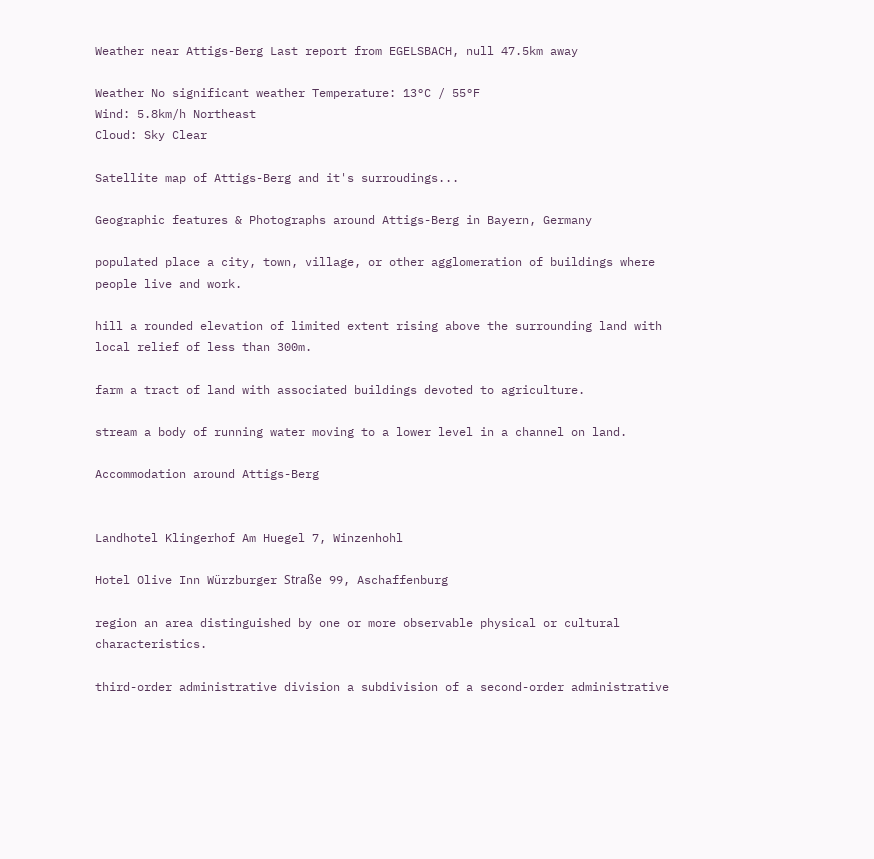Weather near Attigs-Berg Last report from EGELSBACH, null 47.5km away

Weather No significant weather Temperature: 13°C / 55°F
Wind: 5.8km/h Northeast
Cloud: Sky Clear

Satellite map of Attigs-Berg and it's surroudings...

Geographic features & Photographs around Attigs-Berg in Bayern, Germany

populated place a city, town, village, or other agglomeration of buildings where people live and work.

hill a rounded elevation of limited extent rising above the surrounding land with local relief of less than 300m.

farm a tract of land with associated buildings devoted to agriculture.

stream a body of running water moving to a lower level in a channel on land.

Accommodation around Attigs-Berg


Landhotel Klingerhof Am Huegel 7, Winzenhohl

Hotel Olive Inn Würzburger Straße 99, Aschaffenburg

region an area distinguished by one or more observable physical or cultural characteristics.

third-order administrative division a subdivision of a second-order administrative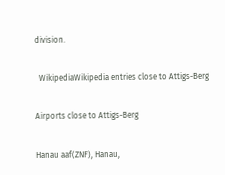division.

  WikipediaWikipedia entries close to Attigs-Berg

Airports close to Attigs-Berg

Hanau aaf(ZNF), Hanau,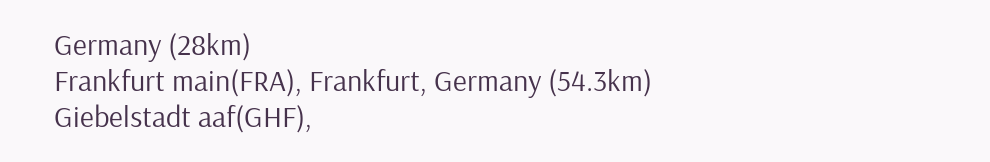Germany (28km)
Frankfurt main(FRA), Frankfurt, Germany (54.3km)
Giebelstadt aaf(GHF),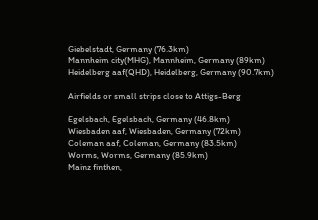Giebelstadt, Germany (76.3km)
Mannheim city(MHG), Mannheim, Germany (89km)
Heidelberg aaf(QHD), Heidelberg, Germany (90.7km)

Airfields or small strips close to Attigs-Berg

Egelsbach, Egelsbach, Germany (46.8km)
Wiesbaden aaf, Wiesbaden, Germany (72km)
Coleman aaf, Coleman, Germany (83.5km)
Worms, Worms, Germany (85.9km)
Mainz finthen,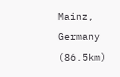Mainz, Germany (86.5km)